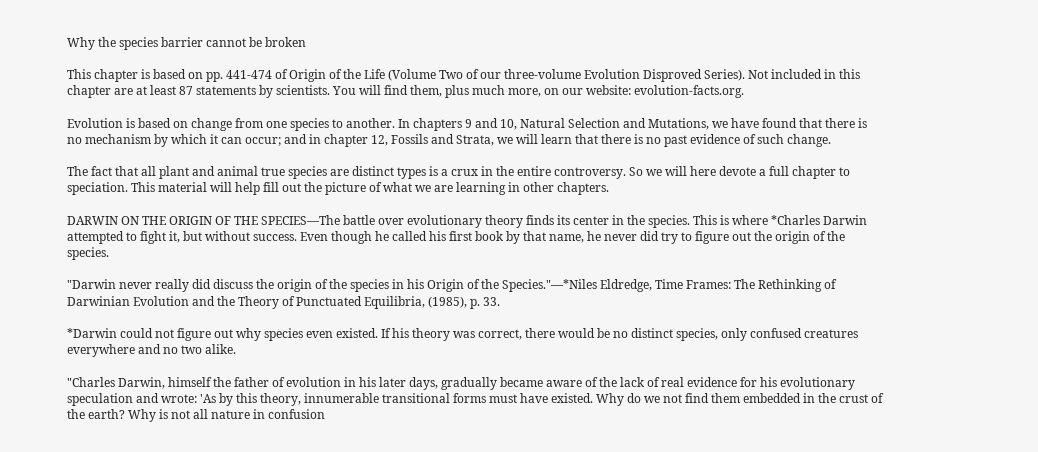Why the species barrier cannot be broken

This chapter is based on pp. 441-474 of Origin of the Life (Volume Two of our three-volume Evolution Disproved Series). Not included in this chapter are at least 87 statements by scientists. You will find them, plus much more, on our website: evolution-facts.org.

Evolution is based on change from one species to another. In chapters 9 and 10, Natural Selection and Mutations, we have found that there is no mechanism by which it can occur; and in chapter 12, Fossils and Strata, we will learn that there is no past evidence of such change.

The fact that all plant and animal true species are distinct types is a crux in the entire controversy. So we will here devote a full chapter to speciation. This material will help fill out the picture of what we are learning in other chapters.

DARWIN ON THE ORIGIN OF THE SPECIES—The battle over evolutionary theory finds its center in the species. This is where *Charles Darwin attempted to fight it, but without success. Even though he called his first book by that name, he never did try to figure out the origin of the species.

"Darwin never really did discuss the origin of the species in his Origin of the Species."—*Niles Eldredge, Time Frames: The Rethinking of Darwinian Evolution and the Theory of Punctuated Equilibria, (1985), p. 33.

*Darwin could not figure out why species even existed. If his theory was correct, there would be no distinct species, only confused creatures everywhere and no two alike.

"Charles Darwin, himself the father of evolution in his later days, gradually became aware of the lack of real evidence for his evolutionary speculation and wrote: 'As by this theory, innumerable transitional forms must have existed. Why do we not find them embedded in the crust of the earth? Why is not all nature in confusion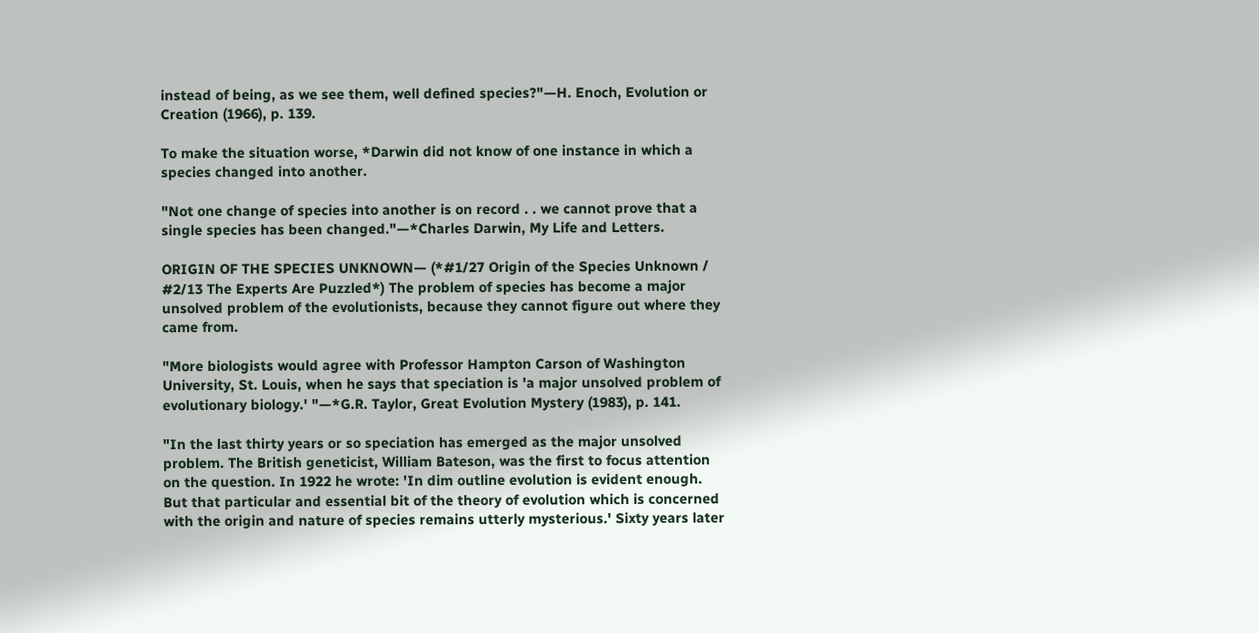instead of being, as we see them, well defined species?"—H. Enoch, Evolution or Creation (1966), p. 139.

To make the situation worse, *Darwin did not know of one instance in which a species changed into another.

"Not one change of species into another is on record . . we cannot prove that a single species has been changed."—*Charles Darwin, My Life and Letters.

ORIGIN OF THE SPECIES UNKNOWN— (*#1/27 Origin of the Species Unknown / #2/13 The Experts Are Puzzled*) The problem of species has become a major unsolved problem of the evolutionists, because they cannot figure out where they came from.

"More biologists would agree with Professor Hampton Carson of Washington University, St. Louis, when he says that speciation is 'a major unsolved problem of evolutionary biology.' "—*G.R. Taylor, Great Evolution Mystery (1983), p. 141.

"In the last thirty years or so speciation has emerged as the major unsolved problem. The British geneticist, William Bateson, was the first to focus attention on the question. In 1922 he wrote: 'In dim outline evolution is evident enough. But that particular and essential bit of the theory of evolution which is concerned with the origin and nature of species remains utterly mysterious.' Sixty years later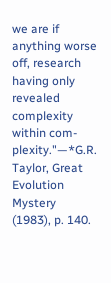we are if anything worse off, research having only revealed complexity within com-plexity."—*G.R. Taylor, Great Evolution Mystery (1983), p. 140.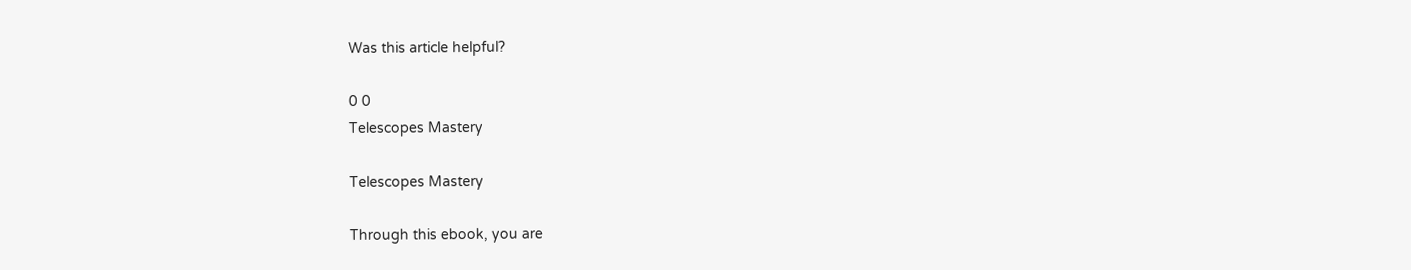Was this article helpful?

0 0
Telescopes Mastery

Telescopes Mastery

Through this ebook, you are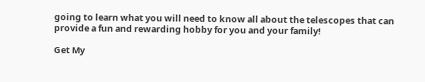going to learn what you will need to know all about the telescopes that can provide a fun and rewarding hobby for you and your family!

Get My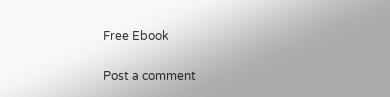Free Ebook

Post a comment